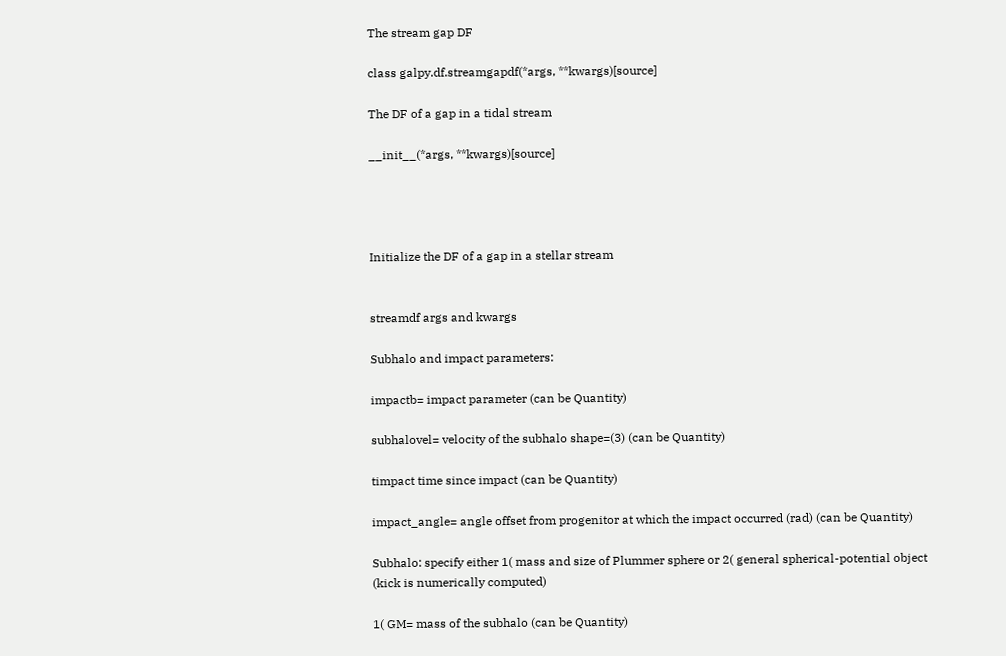The stream gap DF

class galpy.df.streamgapdf(*args, **kwargs)[source]

The DF of a gap in a tidal stream

__init__(*args, **kwargs)[source]




Initialize the DF of a gap in a stellar stream


streamdf args and kwargs

Subhalo and impact parameters:

impactb= impact parameter (can be Quantity)

subhalovel= velocity of the subhalo shape=(3) (can be Quantity)

timpact time since impact (can be Quantity)

impact_angle= angle offset from progenitor at which the impact occurred (rad) (can be Quantity)

Subhalo: specify either 1( mass and size of Plummer sphere or 2( general spherical-potential object (kick is numerically computed)

1( GM= mass of the subhalo (can be Quantity)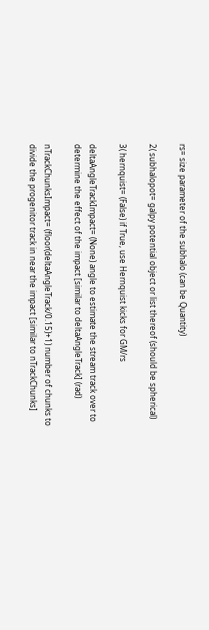rs= size parameter of the subhalo (can be Quantity)

2( subhalopot= galpy potential object or list thereof (should be spherical)

3( hernquist= (False) if True, use Hernquist kicks for GM/rs

deltaAngleTrackImpact= (None) angle to estimate the stream track over to determine the effect of the impact [similar to deltaAngleTrack] (rad)

nTrackChunksImpact= (floor(deltaAngleTrack/0.15)+1) number of chunks to divide the progenitor track in near the impact [similar to nTrackChunks]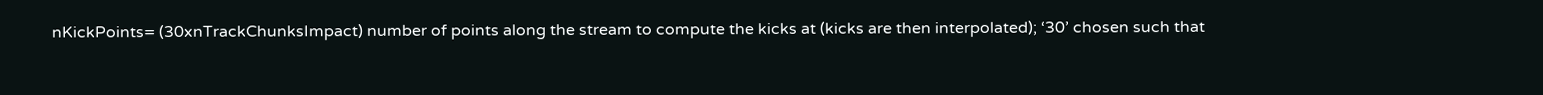nKickPoints= (30xnTrackChunksImpact) number of points along the stream to compute the kicks at (kicks are then interpolated); ‘30’ chosen such that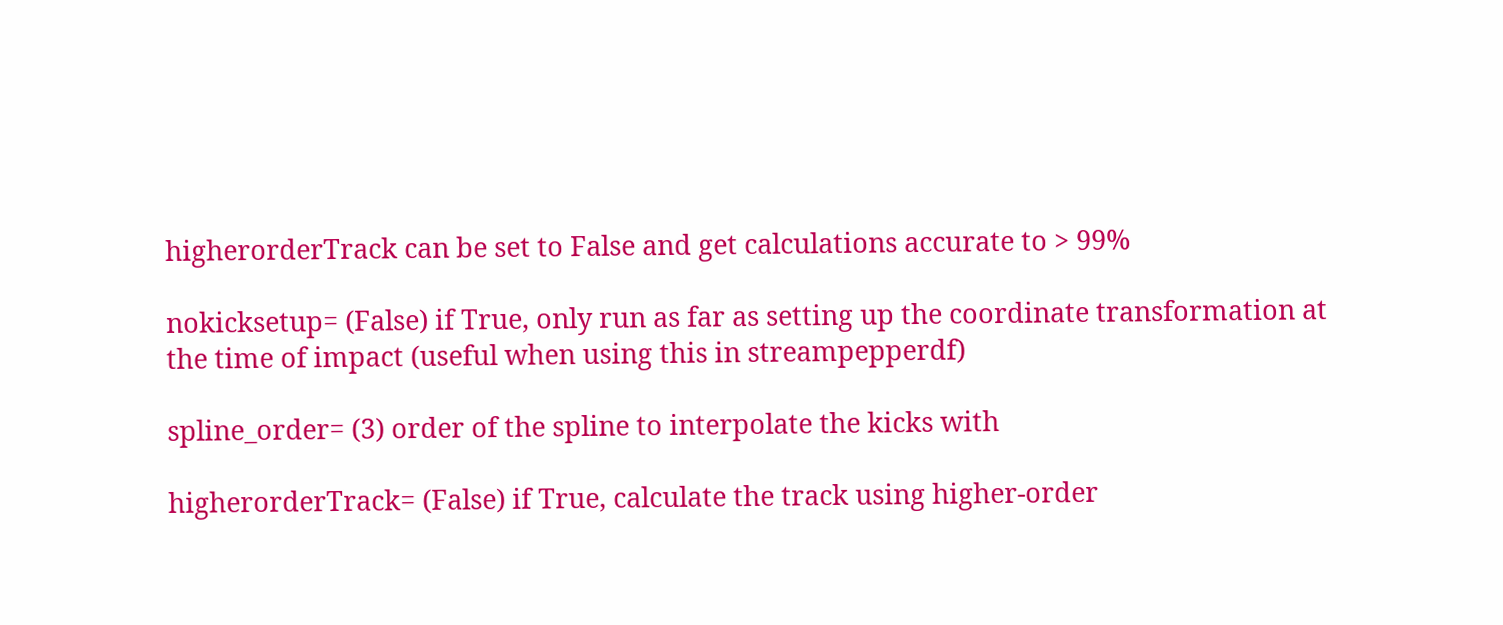higherorderTrack can be set to False and get calculations accurate to > 99%

nokicksetup= (False) if True, only run as far as setting up the coordinate transformation at the time of impact (useful when using this in streampepperdf)

spline_order= (3) order of the spline to interpolate the kicks with

higherorderTrack= (False) if True, calculate the track using higher-order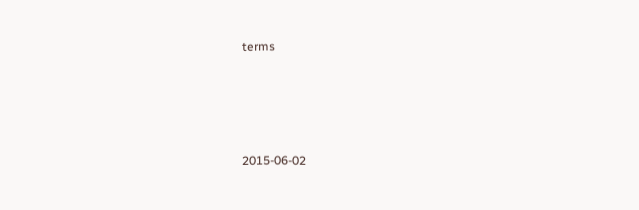terms




2015-06-02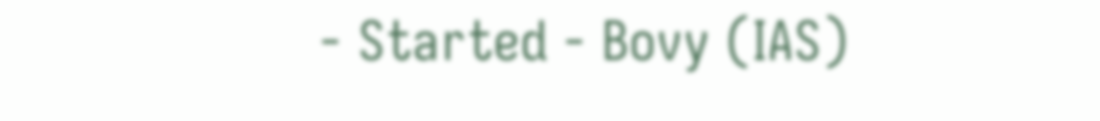- Started - Bovy (IAS)